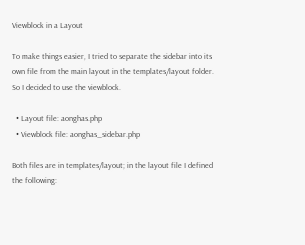Viewblock in a Layout

To make things easier, I tried to separate the sidebar into its own file from the main layout in the templates/layout folder. So I decided to use the viewblock.

  • Layout file: aonghas.php
  • Viewblock file: aonghas_sidebar.php

Both files are in templates/layout; in the layout file I defined the following: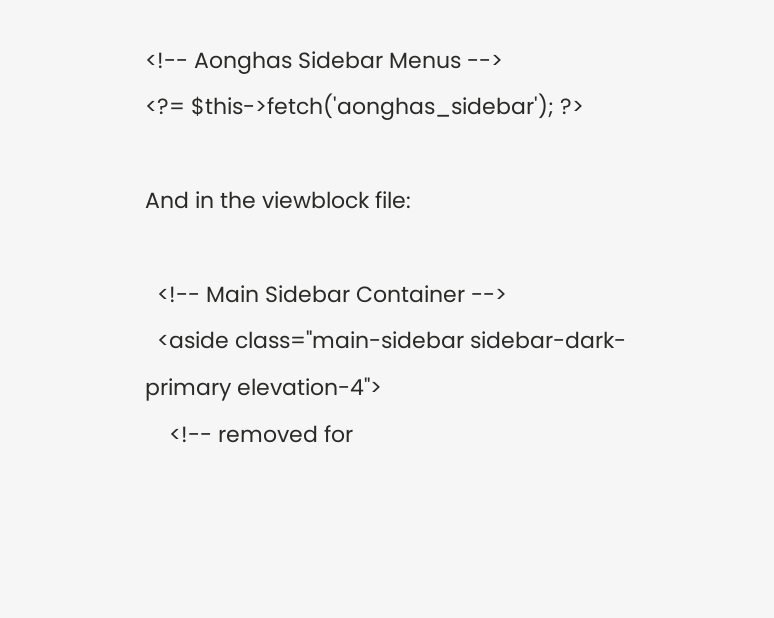<!-- Aonghas Sidebar Menus -->
<?= $this->fetch('aonghas_sidebar'); ?>

And in the viewblock file:

  <!-- Main Sidebar Container -->
  <aside class="main-sidebar sidebar-dark-primary elevation-4">
    <!-- removed for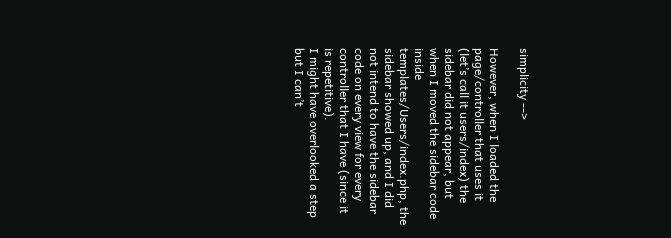simplicity -->

However, when I loaded the page/controller that uses it (let’s call it users/index) the sidebar did not appear, but when I moved the sidebar code inside templates/Users/index.php, the sidebar showed up, and I did not intend to have the sidebar code on every view for every controller that I have (since it is repetitive).
I might have overlooked a step but I can’t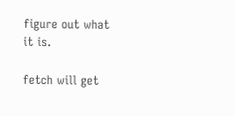figure out what it is.

fetch will get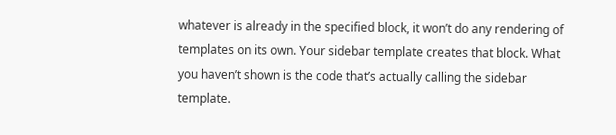whatever is already in the specified block, it won’t do any rendering of templates on its own. Your sidebar template creates that block. What you haven’t shown is the code that’s actually calling the sidebar template.